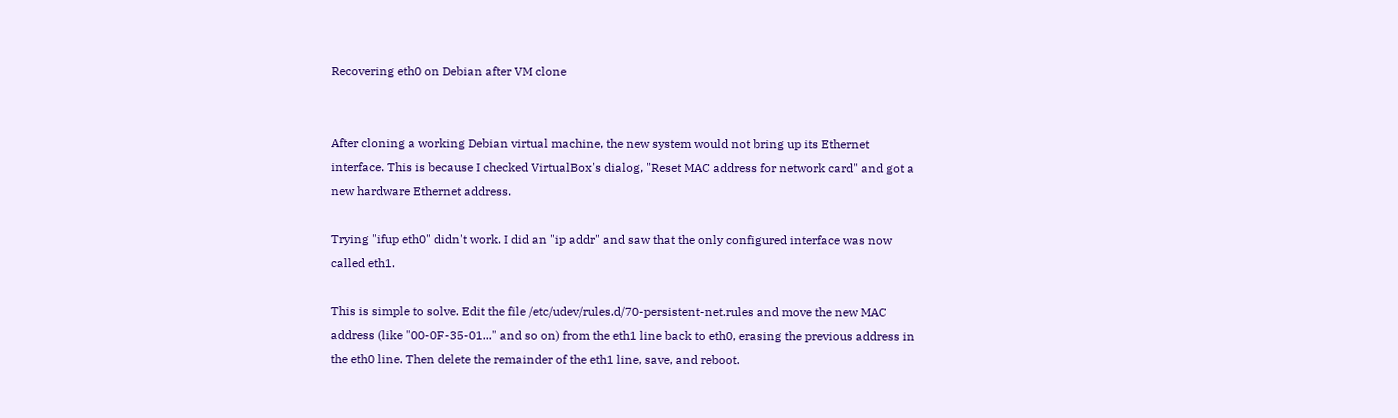Recovering eth0 on Debian after VM clone


After cloning a working Debian virtual machine, the new system would not bring up its Ethernet interface. This is because I checked VirtualBox's dialog, "Reset MAC address for network card" and got a new hardware Ethernet address.

Trying "ifup eth0" didn't work. I did an "ip addr" and saw that the only configured interface was now called eth1.

This is simple to solve. Edit the file /etc/udev/rules.d/70-persistent-net.rules and move the new MAC address (like "00-0F-35-01..." and so on) from the eth1 line back to eth0, erasing the previous address in the eth0 line. Then delete the remainder of the eth1 line, save, and reboot.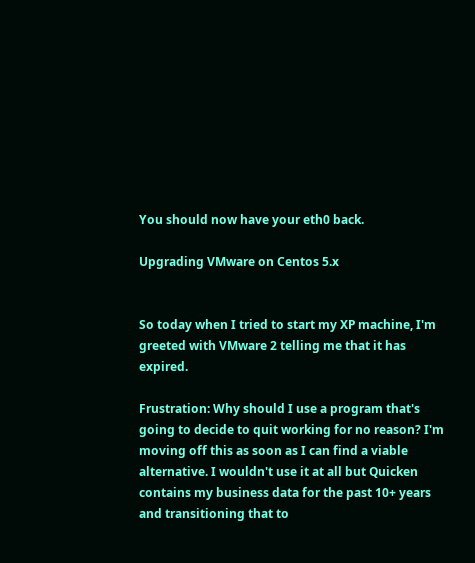You should now have your eth0 back.

Upgrading VMware on Centos 5.x


So today when I tried to start my XP machine, I'm greeted with VMware 2 telling me that it has expired.

Frustration: Why should I use a program that's going to decide to quit working for no reason? I'm moving off this as soon as I can find a viable alternative. I wouldn't use it at all but Quicken contains my business data for the past 10+ years and transitioning that to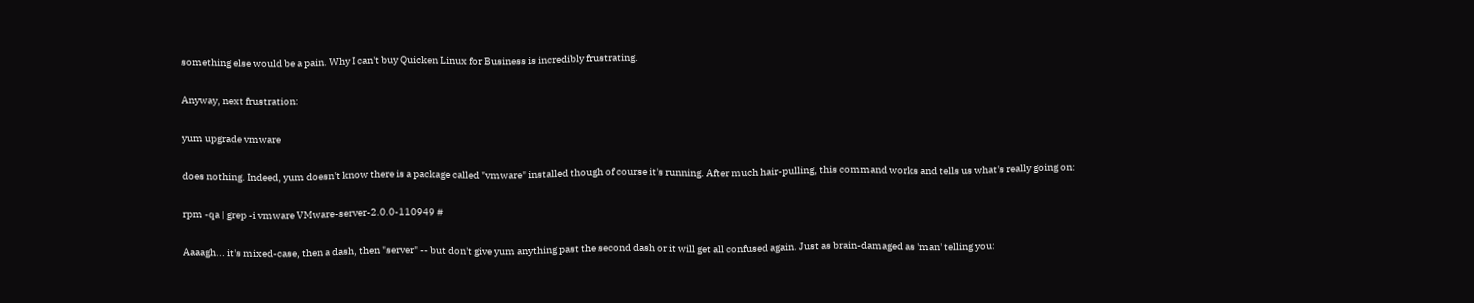something else would be a pain. Why I can't buy Quicken Linux for Business is incredibly frustrating.

Anyway, next frustration:

yum upgrade vmware

does nothing. Indeed, yum doesn't know there is a package called "vmware" installed though of course it's running. After much hair-pulling, this command works and tells us what's really going on:

rpm -qa | grep -i vmware VMware-server-2.0.0-110949 #

Aaaagh... it's mixed-case, then a dash, then "server" -- but don't give yum anything past the second dash or it will get all confused again. Just as brain-damaged as 'man' telling you: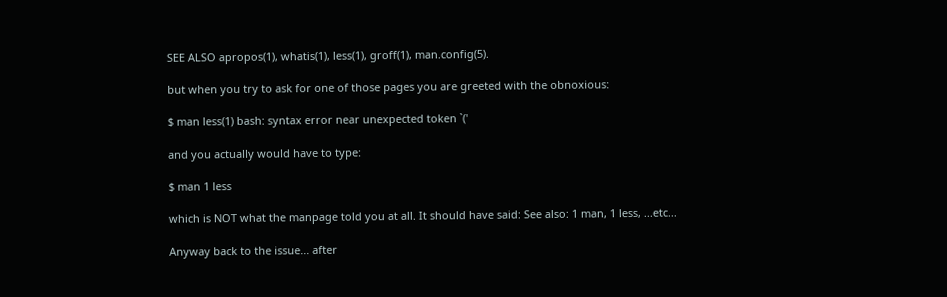SEE ALSO apropos(1), whatis(1), less(1), groff(1), man.config(5).

but when you try to ask for one of those pages you are greeted with the obnoxious:

$ man less(1) bash: syntax error near unexpected token `('

and you actually would have to type:

$ man 1 less

which is NOT what the manpage told you at all. It should have said: See also: 1 man, 1 less, ...etc...

Anyway back to the issue... after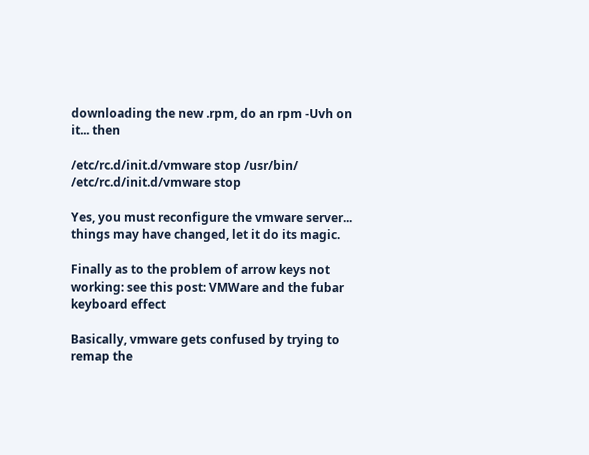downloading the new .rpm, do an rpm -Uvh on it... then

/etc/rc.d/init.d/vmware stop /usr/bin/ /etc/rc.d/init.d/vmware stop

Yes, you must reconfigure the vmware server... things may have changed, let it do its magic.

Finally as to the problem of arrow keys not working: see this post: VMWare and the fubar keyboard effect

Basically, vmware gets confused by trying to remap the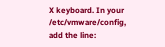X keyboard. In your /etc/vmware/config, add the line: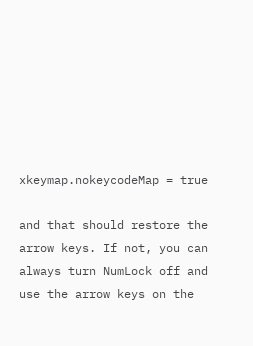xkeymap.nokeycodeMap = true

and that should restore the arrow keys. If not, you can always turn NumLock off and use the arrow keys on the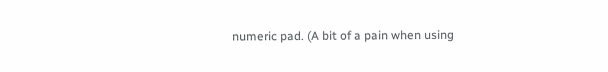numeric pad. (A bit of a pain when using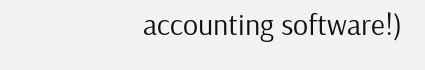accounting software!)